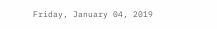Friday, January 04, 2019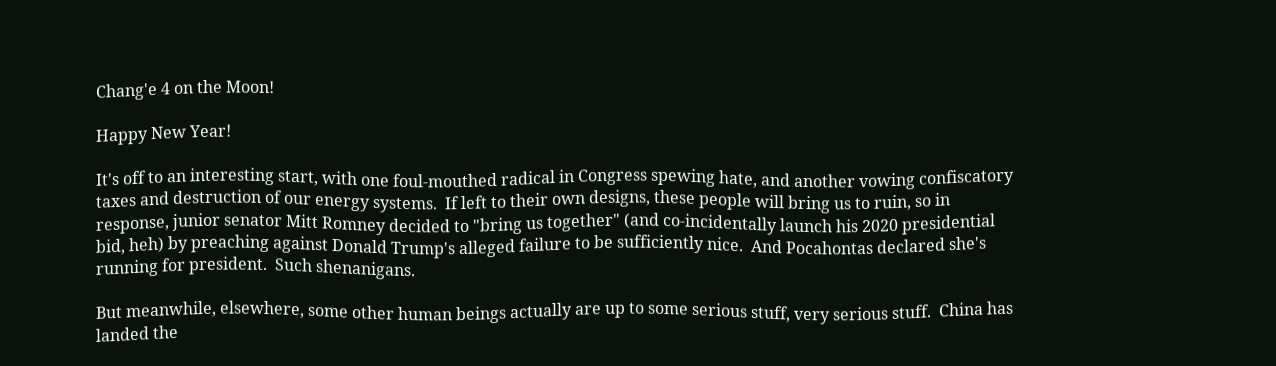Chang'e 4 on the Moon!

Happy New Year!

It's off to an interesting start, with one foul-mouthed radical in Congress spewing hate, and another vowing confiscatory taxes and destruction of our energy systems.  If left to their own designs, these people will bring us to ruin, so in response, junior senator Mitt Romney decided to "bring us together" (and co-incidentally launch his 2020 presidential bid, heh) by preaching against Donald Trump's alleged failure to be sufficiently nice.  And Pocahontas declared she's running for president.  Such shenanigans.

But meanwhile, elsewhere, some other human beings actually are up to some serious stuff, very serious stuff.  China has landed the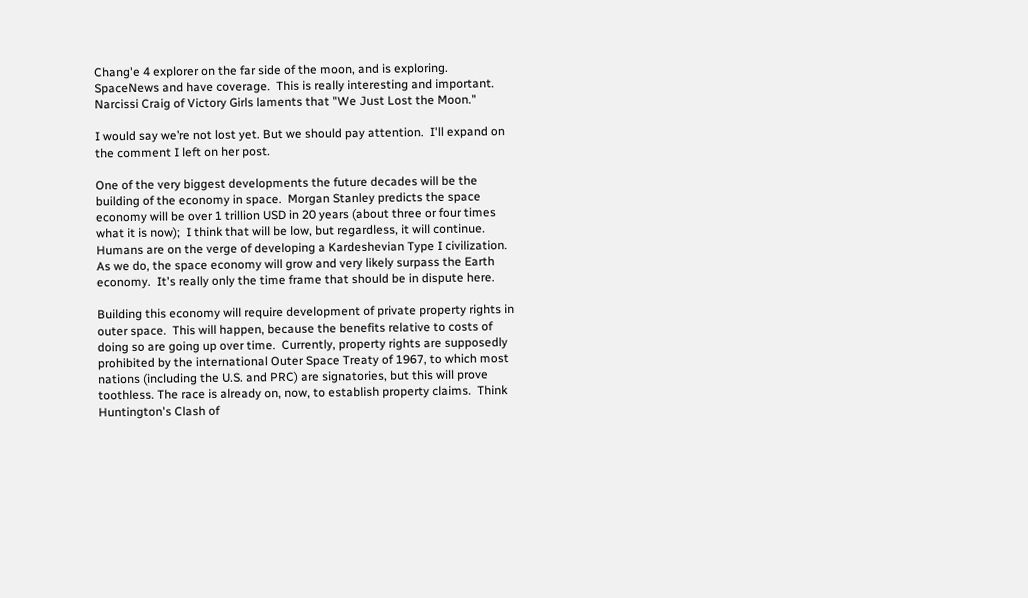Chang'e 4 explorer on the far side of the moon, and is exploring.  SpaceNews and have coverage.  This is really interesting and important.  Narcissi Craig of Victory Girls laments that "We Just Lost the Moon."

I would say we’re not lost yet. But we should pay attention.  I'll expand on the comment I left on her post.

One of the very biggest developments the future decades will be the building of the economy in space.  Morgan Stanley predicts the space economy will be over 1 trillion USD in 20 years (about three or four times what it is now);  I think that will be low, but regardless, it will continue.  Humans are on the verge of developing a Kardeshevian Type I civilization.  As we do, the space economy will grow and very likely surpass the Earth economy.  It's really only the time frame that should be in dispute here.

Building this economy will require development of private property rights in outer space.  This will happen, because the benefits relative to costs of doing so are going up over time.  Currently, property rights are supposedly prohibited by the international Outer Space Treaty of 1967, to which most nations (including the U.S. and PRC) are signatories, but this will prove toothless. The race is already on, now, to establish property claims.  Think Huntington's Clash of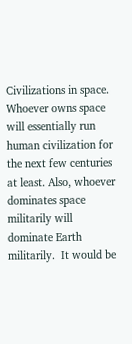Civilizations in space.  Whoever owns space will essentially run human civilization for the next few centuries at least. Also, whoever dominates space militarily will dominate Earth militarily.  It would be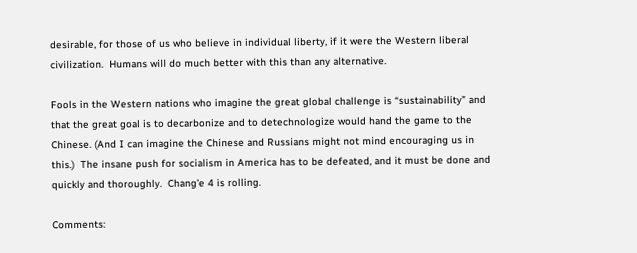desirable, for those of us who believe in individual liberty, if it were the Western liberal civilization.  Humans will do much better with this than any alternative.

Fools in the Western nations who imagine the great global challenge is “sustainability” and that the great goal is to decarbonize and to detechnologize would hand the game to the Chinese. (And I can imagine the Chinese and Russians might not mind encouraging us in this.)  The insane push for socialism in America has to be defeated, and it must be done and quickly and thoroughly.  Chang'e 4 is rolling.

Comments: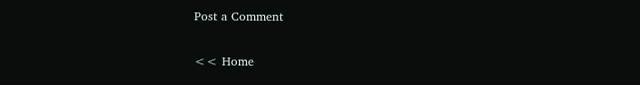Post a Comment

<< Home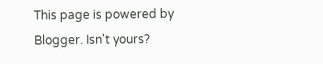This page is powered by Blogger. Isn't yours?